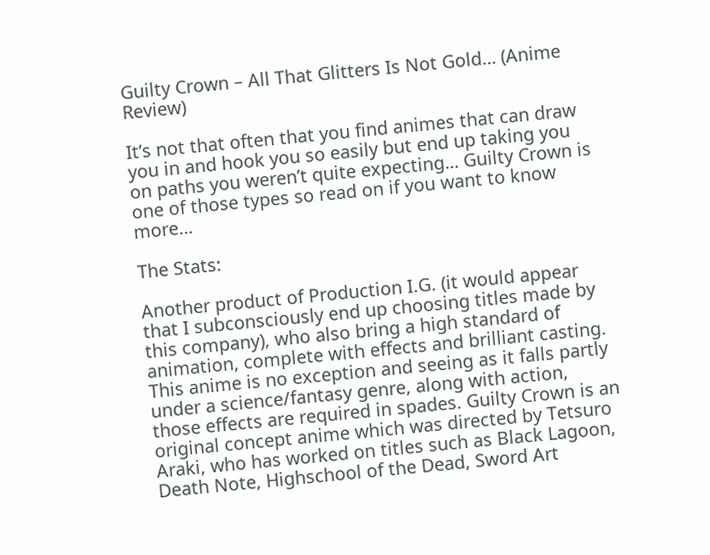Guilty Crown – All That Glitters Is Not Gold… (Anime Review)

It’s not that often that you find animes that can draw you in and hook you so easily but end up taking you on paths you weren’t quite expecting… Guilty Crown is one of those types so read on if you want to know more…

The Stats:

Another product of Production I.G. (it would appear that I subconsciously end up choosing titles made by this company), who also bring a high standard of animation, complete with effects and brilliant casting. This anime is no exception and seeing as it falls partly under a science/fantasy genre, along with action, those effects are required in spades. Guilty Crown is an original concept anime which was directed by Tetsuro Araki, who has worked on titles such as Black Lagoon, Death Note, Highschool of the Dead, Sword Art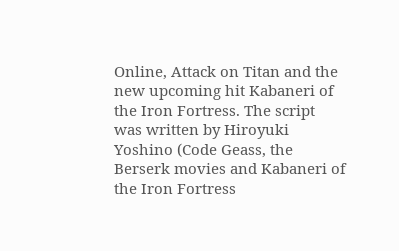Online, Attack on Titan and the new upcoming hit Kabaneri of the Iron Fortress. The script was written by Hiroyuki Yoshino (Code Geass, the Berserk movies and Kabaneri of the Iron Fortress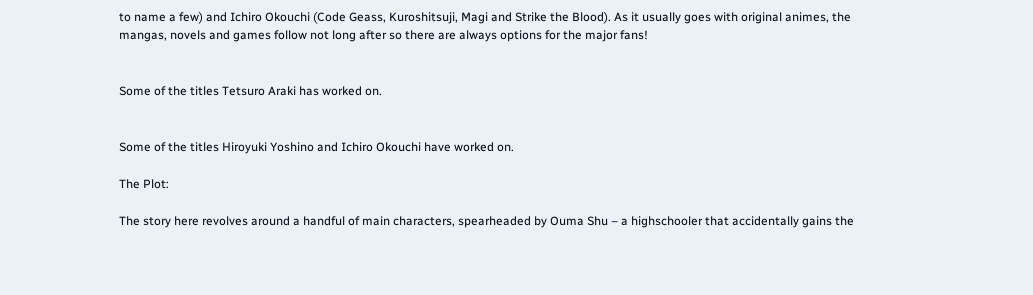to name a few) and Ichiro Okouchi (Code Geass, Kuroshitsuji, Magi and Strike the Blood). As it usually goes with original animes, the mangas, novels and games follow not long after so there are always options for the major fans!


Some of the titles Tetsuro Araki has worked on.


Some of the titles Hiroyuki Yoshino and Ichiro Okouchi have worked on.

The Plot:

The story here revolves around a handful of main characters, spearheaded by Ouma Shu – a highschooler that accidentally gains the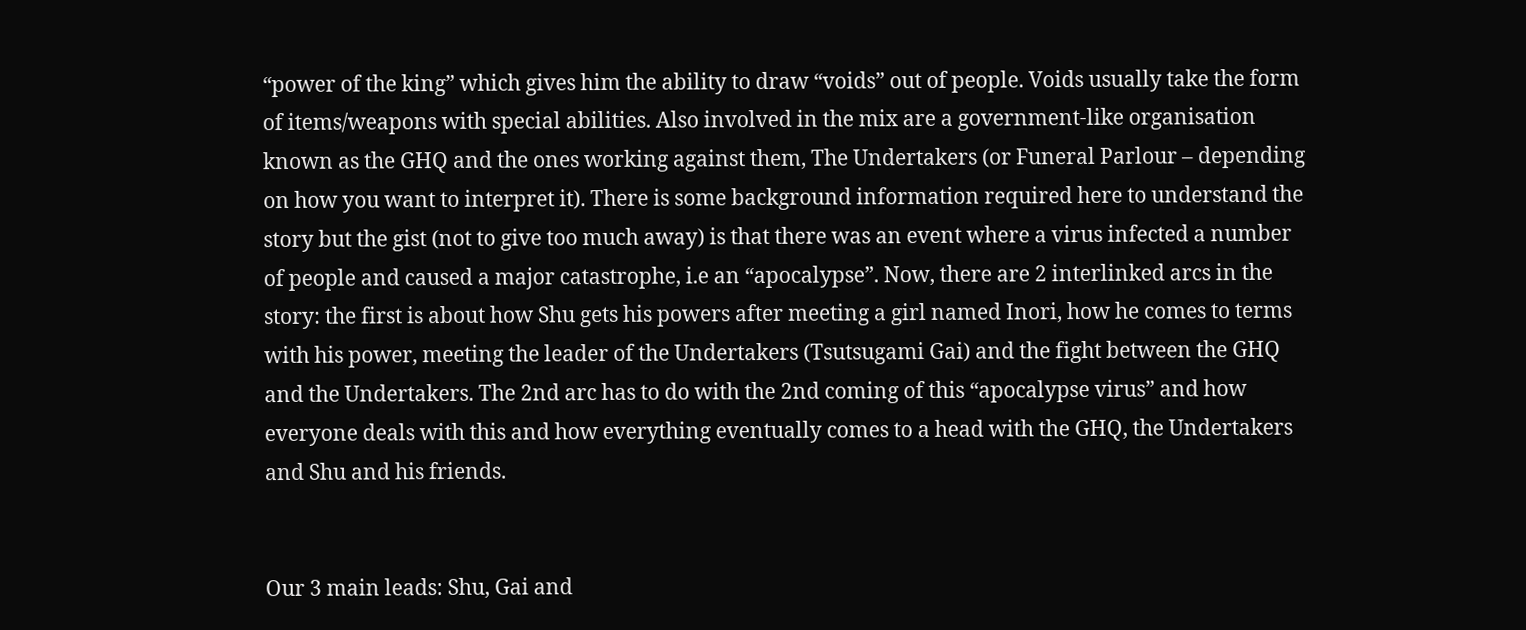“power of the king” which gives him the ability to draw “voids” out of people. Voids usually take the form of items/weapons with special abilities. Also involved in the mix are a government-like organisation known as the GHQ and the ones working against them, The Undertakers (or Funeral Parlour – depending on how you want to interpret it). There is some background information required here to understand the story but the gist (not to give too much away) is that there was an event where a virus infected a number of people and caused a major catastrophe, i.e an “apocalypse”. Now, there are 2 interlinked arcs in the story: the first is about how Shu gets his powers after meeting a girl named Inori, how he comes to terms with his power, meeting the leader of the Undertakers (Tsutsugami Gai) and the fight between the GHQ and the Undertakers. The 2nd arc has to do with the 2nd coming of this “apocalypse virus” and how everyone deals with this and how everything eventually comes to a head with the GHQ, the Undertakers and Shu and his friends.


Our 3 main leads: Shu, Gai and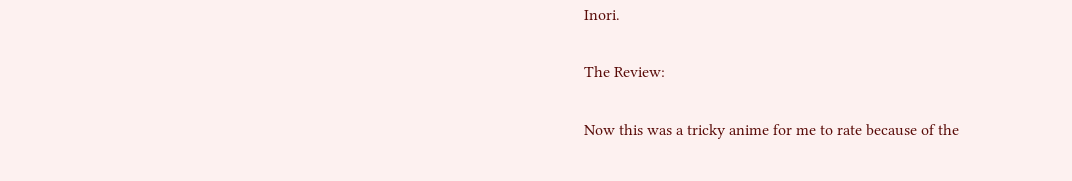Inori.

The Review:

Now this was a tricky anime for me to rate because of the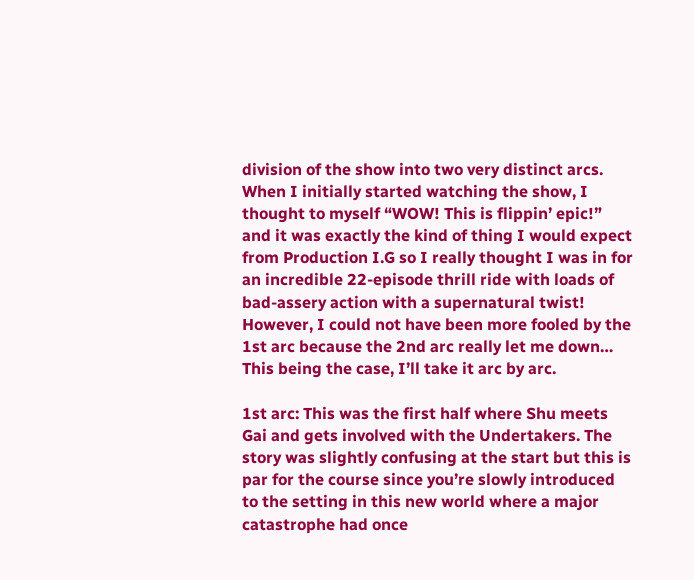division of the show into two very distinct arcs. When I initially started watching the show, I thought to myself “WOW! This is flippin’ epic!” and it was exactly the kind of thing I would expect from Production I.G so I really thought I was in for an incredible 22-episode thrill ride with loads of bad-assery action with a supernatural twist! However, I could not have been more fooled by the 1st arc because the 2nd arc really let me down… This being the case, I’ll take it arc by arc.

1st arc: This was the first half where Shu meets Gai and gets involved with the Undertakers. The story was slightly confusing at the start but this is par for the course since you’re slowly introduced to the setting in this new world where a major catastrophe had once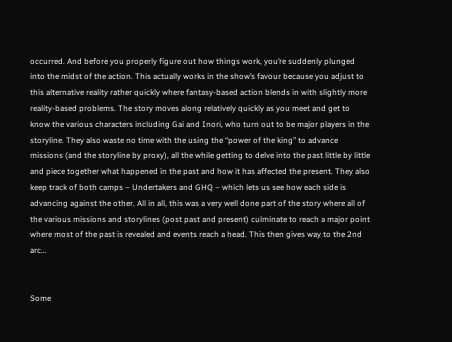occurred. And before you properly figure out how things work, you’re suddenly plunged into the midst of the action. This actually works in the show’s favour because you adjust to this alternative reality rather quickly where fantasy-based action blends in with slightly more reality-based problems. The story moves along relatively quickly as you meet and get to know the various characters including Gai and Inori, who turn out to be major players in the storyline. They also waste no time with the using the “power of the king” to advance missions (and the storyline by proxy), all the while getting to delve into the past little by little and piece together what happened in the past and how it has affected the present. They also keep track of both camps – Undertakers and GHQ – which lets us see how each side is advancing against the other. All in all, this was a very well done part of the story where all of the various missions and storylines (post past and present) culminate to reach a major point where most of the past is revealed and events reach a head. This then gives way to the 2nd arc…


Some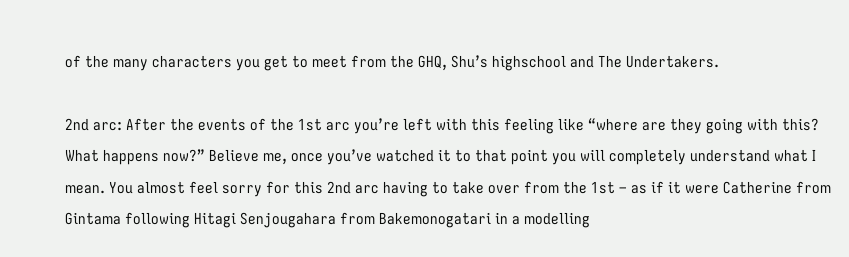of the many characters you get to meet from the GHQ, Shu’s highschool and The Undertakers.

2nd arc: After the events of the 1st arc you’re left with this feeling like “where are they going with this? What happens now?” Believe me, once you’ve watched it to that point you will completely understand what I mean. You almost feel sorry for this 2nd arc having to take over from the 1st – as if it were Catherine from Gintama following Hitagi Senjougahara from Bakemonogatari in a modelling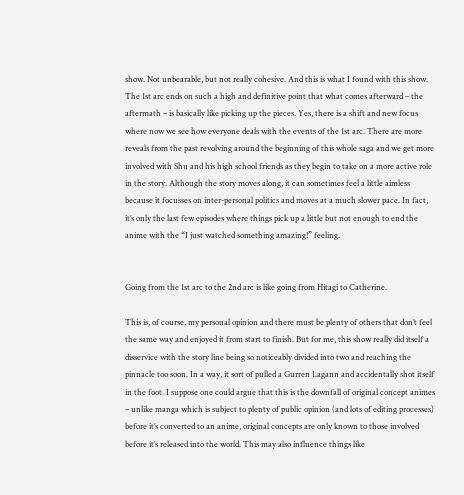show. Not unbearable, but not really cohesive. And this is what I found with this show. The 1st arc ends on such a high and definitive point that what comes afterward – the aftermath – is basically like picking up the pieces. Yes, there is a shift and new focus where now we see how everyone deals with the events of the 1st arc. There are more reveals from the past revolving around the beginning of this whole saga and we get more involved with Shu and his high school friends as they begin to take on a more active role in the story. Although the story moves along, it can sometimes feel a little aimless because it focusses on inter-personal politics and moves at a much slower pace. In fact, it’s only the last few episodes where things pick up a little but not enough to end the anime with the “I just watched something amazing!” feeling.


Going from the 1st arc to the 2nd arc is like going from Hitagi to Catherine.

This is, of course, my personal opinion and there must be plenty of others that don’t feel the same way and enjoyed it from start to finish. But for me, this show really did itself a disservice with the story line being so noticeably divided into two and reaching the pinnacle too soon. In a way, it sort of pulled a Gurren Lagann and accidentally shot itself in the foot. I suppose one could argue that this is the downfall of original concept animes – unlike manga which is subject to plenty of public opinion (and lots of editing processes) before it’s converted to an anime, original concepts are only known to those involved before it’s released into the world. This may also influence things like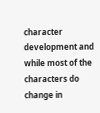character development and while most of the characters do change in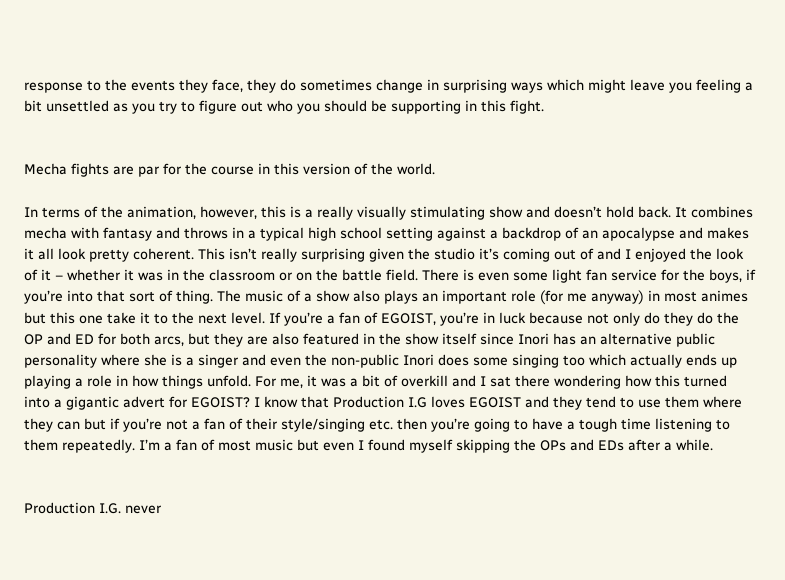response to the events they face, they do sometimes change in surprising ways which might leave you feeling a bit unsettled as you try to figure out who you should be supporting in this fight.


Mecha fights are par for the course in this version of the world.

In terms of the animation, however, this is a really visually stimulating show and doesn’t hold back. It combines mecha with fantasy and throws in a typical high school setting against a backdrop of an apocalypse and makes it all look pretty coherent. This isn’t really surprising given the studio it’s coming out of and I enjoyed the look of it – whether it was in the classroom or on the battle field. There is even some light fan service for the boys, if you’re into that sort of thing. The music of a show also plays an important role (for me anyway) in most animes but this one take it to the next level. If you’re a fan of EGOIST, you’re in luck because not only do they do the OP and ED for both arcs, but they are also featured in the show itself since Inori has an alternative public personality where she is a singer and even the non-public Inori does some singing too which actually ends up playing a role in how things unfold. For me, it was a bit of overkill and I sat there wondering how this turned into a gigantic advert for EGOIST? I know that Production I.G loves EGOIST and they tend to use them where they can but if you’re not a fan of their style/singing etc. then you’re going to have a tough time listening to them repeatedly. I’m a fan of most music but even I found myself skipping the OPs and EDs after a while.


Production I.G. never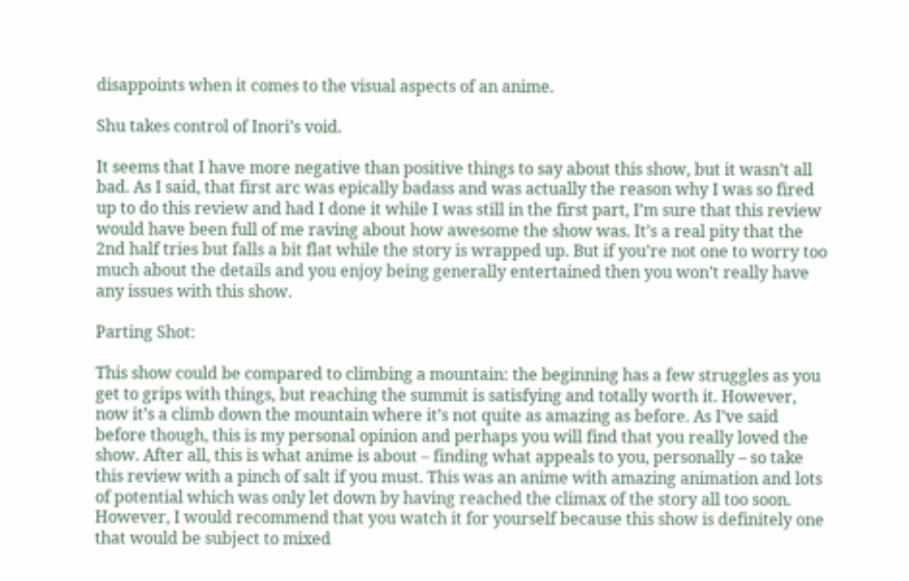disappoints when it comes to the visual aspects of an anime.

Shu takes control of Inori’s void.

It seems that I have more negative than positive things to say about this show, but it wasn’t all bad. As I said, that first arc was epically badass and was actually the reason why I was so fired up to do this review and had I done it while I was still in the first part, I’m sure that this review would have been full of me raving about how awesome the show was. It’s a real pity that the 2nd half tries but falls a bit flat while the story is wrapped up. But if you’re not one to worry too much about the details and you enjoy being generally entertained then you won’t really have any issues with this show.

Parting Shot:

This show could be compared to climbing a mountain: the beginning has a few struggles as you get to grips with things, but reaching the summit is satisfying and totally worth it. However, now it’s a climb down the mountain where it’s not quite as amazing as before. As I’ve said before though, this is my personal opinion and perhaps you will find that you really loved the show. After all, this is what anime is about – finding what appeals to you, personally – so take this review with a pinch of salt if you must. This was an anime with amazing animation and lots of potential which was only let down by having reached the climax of the story all too soon. However, I would recommend that you watch it for yourself because this show is definitely one that would be subject to mixed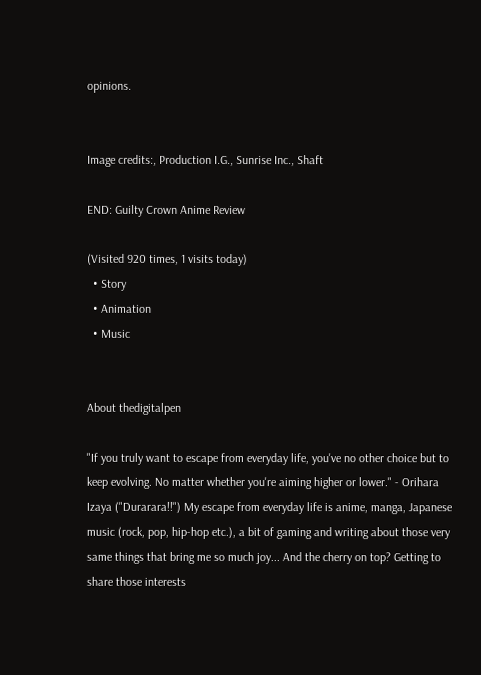opinions.


Image credits:, Production I.G., Sunrise Inc., Shaft

END: Guilty Crown Anime Review

(Visited 920 times, 1 visits today)
  • Story
  • Animation
  • Music


About thedigitalpen

"If you truly want to escape from everyday life, you've no other choice but to keep evolving. No matter whether you're aiming higher or lower." - Orihara Izaya ("Durarara!!") My escape from everyday life is anime, manga, Japanese music (rock, pop, hip-hop etc.), a bit of gaming and writing about those very same things that bring me so much joy... And the cherry on top? Getting to share those interests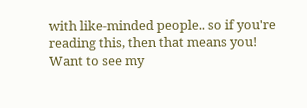with like-minded people.. so if you're reading this, then that means you! Want to see my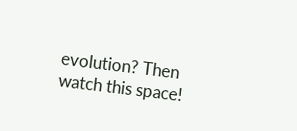evolution? Then watch this space!